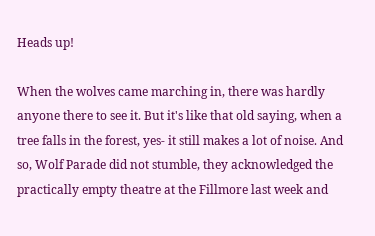Heads up!

When the wolves came marching in, there was hardly anyone there to see it. But it's like that old saying, when a tree falls in the forest, yes- it still makes a lot of noise. And so, Wolf Parade did not stumble, they acknowledged the practically empty theatre at the Fillmore last week and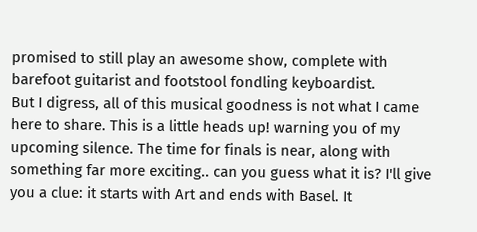promised to still play an awesome show, complete with barefoot guitarist and footstool fondling keyboardist.
But I digress, all of this musical goodness is not what I came here to share. This is a little heads up! warning you of my upcoming silence. The time for finals is near, along with something far more exciting.. can you guess what it is? I'll give you a clue: it starts with Art and ends with Basel. It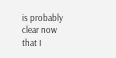is probably clear now that I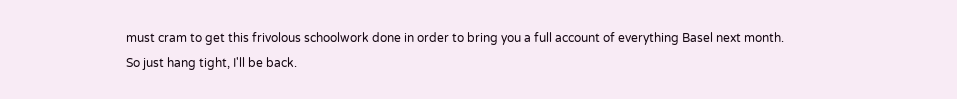must cram to get this frivolous schoolwork done in order to bring you a full account of everything Basel next month.
So just hang tight, I'll be back.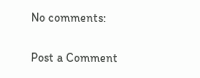No comments:

Post a Comment